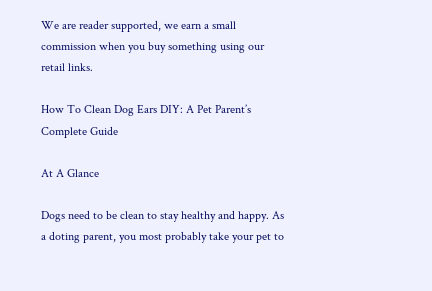We are reader supported, we earn a small commission when you buy something using our retail links.

How To Clean Dog Ears DIY: A Pet Parent’s Complete Guide

At A Glance

Dogs need to be clean to stay healthy and happy. As a doting parent, you most probably take your pet to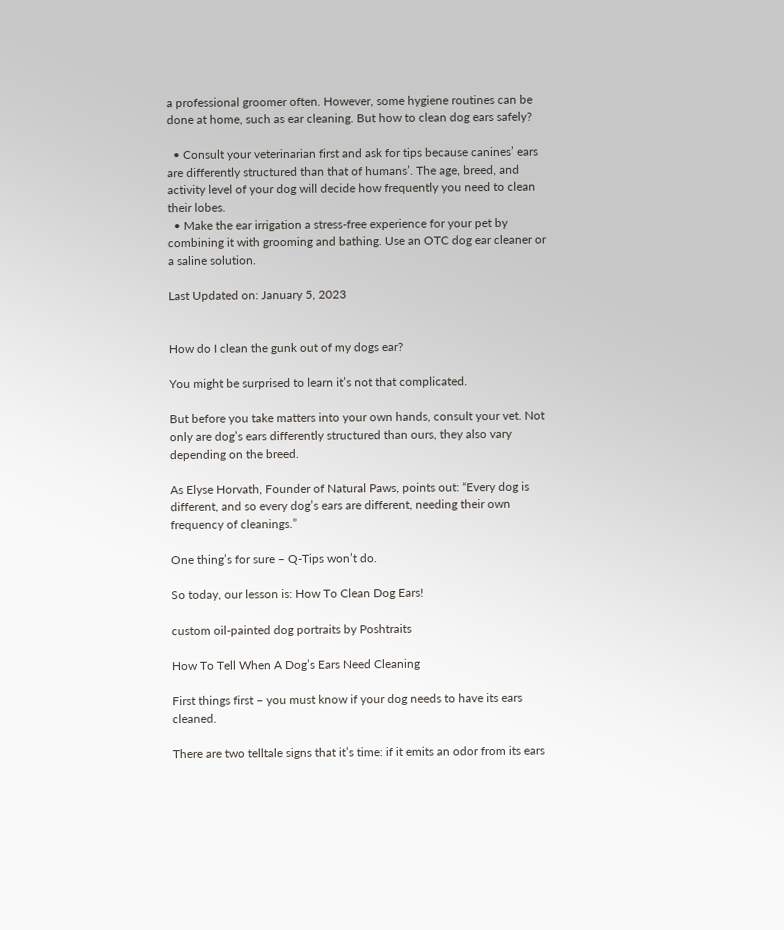a professional groomer often. However, some hygiene routines can be done at home, such as ear cleaning. But how to clean dog ears safely?

  • Consult your veterinarian first and ask for tips because canines’ ears are differently structured than that of humans’. The age, breed, and activity level of your dog will decide how frequently you need to clean their lobes.
  • Make the ear irrigation a stress-free experience for your pet by combining it with grooming and bathing. Use an OTC dog ear cleaner or a saline solution.

Last Updated on: January 5, 2023


How do I clean the gunk out of my dogs ear?

You might be surprised to learn it’s not that complicated.

But before you take matters into your own hands, consult your vet. Not only are dog’s ears differently structured than ours, they also vary depending on the breed.

As Elyse Horvath, Founder of Natural Paws, points out: “Every dog is different, and so every dog’s ears are different, needing their own frequency of cleanings.”

One thing’s for sure – Q-Tips won’t do.

So today, our lesson is: How To Clean Dog Ears!

custom oil-painted dog portraits by Poshtraits

How To Tell When A Dog’s Ears Need Cleaning

First things first – you must know if your dog needs to have its ears cleaned.

There are two telltale signs that it’s time: if it emits an odor from its ears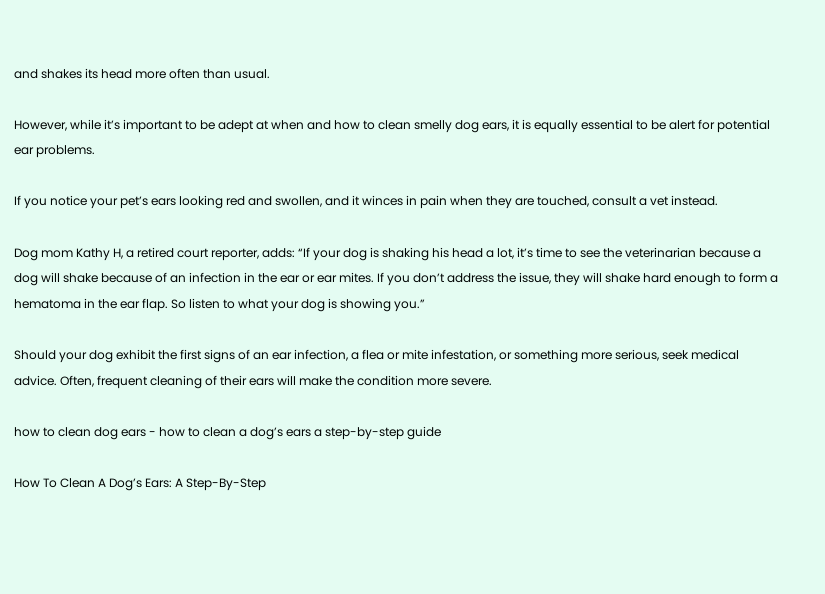and shakes its head more often than usual.

However, while it’s important to be adept at when and how to clean smelly dog ears, it is equally essential to be alert for potential ear problems.

If you notice your pet’s ears looking red and swollen, and it winces in pain when they are touched, consult a vet instead.

Dog mom Kathy H, a retired court reporter, adds: “If your dog is shaking his head a lot, it’s time to see the veterinarian because a dog will shake because of an infection in the ear or ear mites. If you don’t address the issue, they will shake hard enough to form a hematoma in the ear flap. So listen to what your dog is showing you.”

Should your dog exhibit the first signs of an ear infection, a flea or mite infestation, or something more serious, seek medical advice. Often, frequent cleaning of their ears will make the condition more severe.

how to clean dog ears - how to clean a dog’s ears a step-by-step guide

How To Clean A Dog’s Ears: A Step-By-Step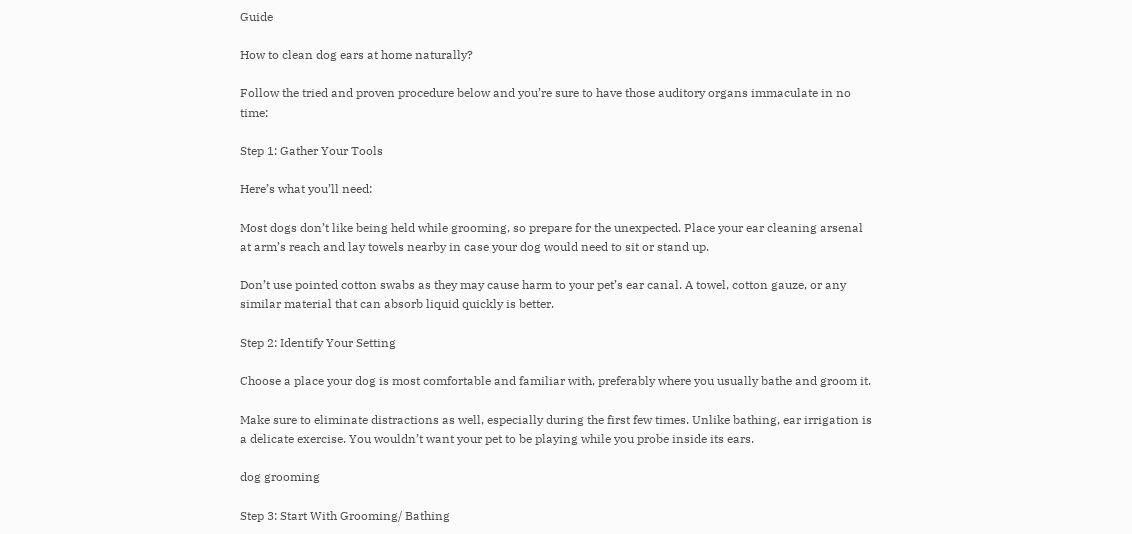Guide

How to clean dog ears at home naturally?

Follow the tried and proven procedure below and you’re sure to have those auditory organs immaculate in no time:

Step 1: Gather Your Tools

Here’s what you’ll need:

Most dogs don’t like being held while grooming, so prepare for the unexpected. Place your ear cleaning arsenal at arm’s reach and lay towels nearby in case your dog would need to sit or stand up.

Don’t use pointed cotton swabs as they may cause harm to your pet’s ear canal. A towel, cotton gauze, or any similar material that can absorb liquid quickly is better.

Step 2: Identify Your Setting

Choose a place your dog is most comfortable and familiar with, preferably where you usually bathe and groom it.

Make sure to eliminate distractions as well, especially during the first few times. Unlike bathing, ear irrigation is a delicate exercise. You wouldn’t want your pet to be playing while you probe inside its ears.

dog grooming

Step 3: Start With Grooming/ Bathing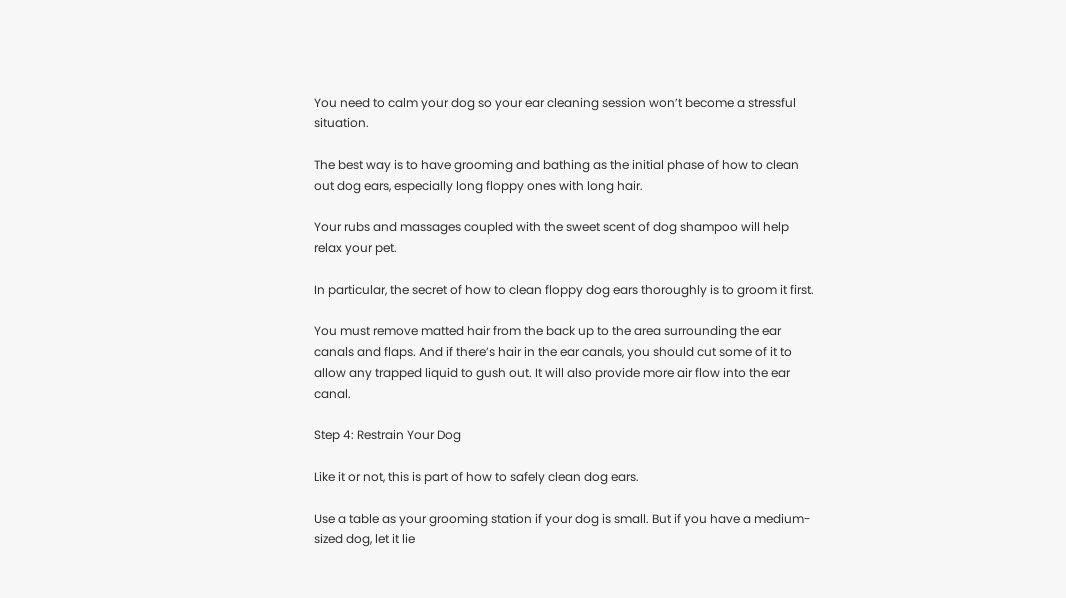You need to calm your dog so your ear cleaning session won’t become a stressful situation.

The best way is to have grooming and bathing as the initial phase of how to clean out dog ears, especially long floppy ones with long hair.

Your rubs and massages coupled with the sweet scent of dog shampoo will help relax your pet.

In particular, the secret of how to clean floppy dog ears thoroughly is to groom it first.

You must remove matted hair from the back up to the area surrounding the ear canals and flaps. And if there’s hair in the ear canals, you should cut some of it to allow any trapped liquid to gush out. It will also provide more air flow into the ear canal.

Step 4: Restrain Your Dog

Like it or not, this is part of how to safely clean dog ears.

Use a table as your grooming station if your dog is small. But if you have a medium-sized dog, let it lie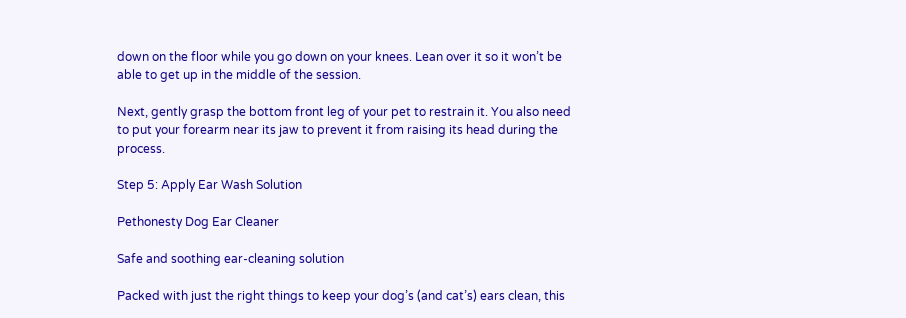down on the floor while you go down on your knees. Lean over it so it won’t be able to get up in the middle of the session.

Next, gently grasp the bottom front leg of your pet to restrain it. You also need to put your forearm near its jaw to prevent it from raising its head during the process.

Step 5: Apply Ear Wash Solution

Pethonesty Dog Ear Cleaner

Safe and soothing ear-cleaning solution

Packed with just the right things to keep your dog’s (and cat’s) ears clean, this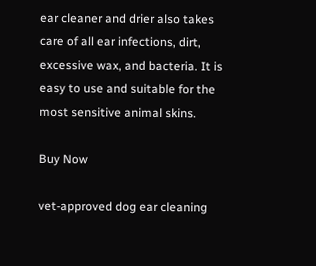ear cleaner and drier also takes care of all ear infections, dirt, excessive wax, and bacteria. It is easy to use and suitable for the most sensitive animal skins.

Buy Now

vet-approved dog ear cleaning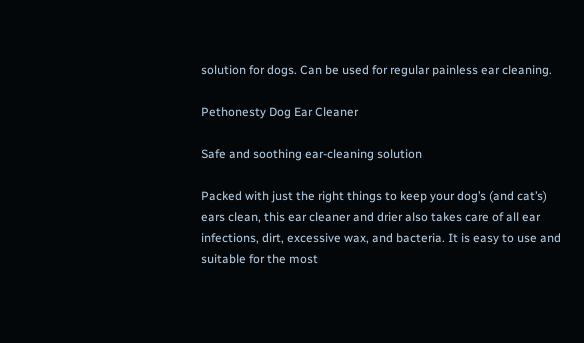solution for dogs. Can be used for regular painless ear cleaning.

Pethonesty Dog Ear Cleaner

Safe and soothing ear-cleaning solution

Packed with just the right things to keep your dog’s (and cat’s) ears clean, this ear cleaner and drier also takes care of all ear infections, dirt, excessive wax, and bacteria. It is easy to use and suitable for the most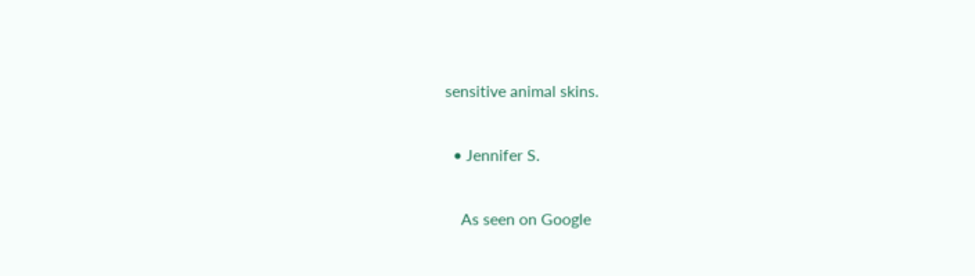sensitive animal skins.

  • Jennifer S.

    As seen on Google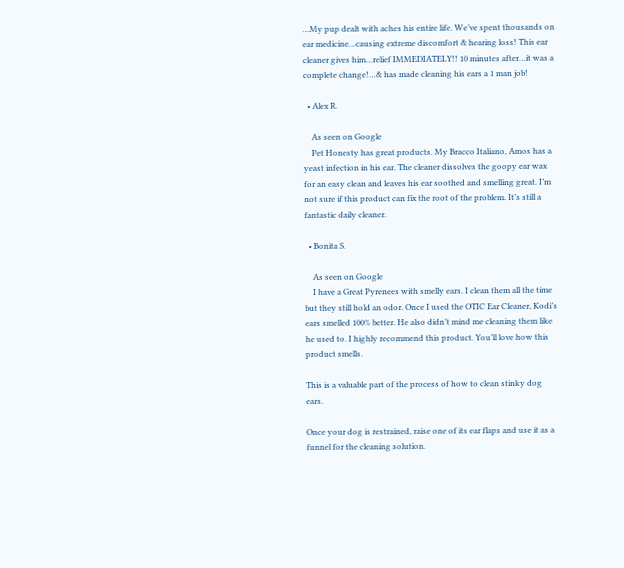…My pup dealt with aches his entire life. We’ve spent thousands on ear medicine…causing extreme discomfort & hearing loss! This ear cleaner gives him…relief IMMEDIATELY!! 10 minutes after…it was a complete change!…& has made cleaning his ears a 1 man job!

  • Alex R.

    As seen on Google
    Pet Honesty has great products. My Bracco Italiano, Amos has a yeast infection in his ear. The cleaner dissolves the goopy ear wax for an easy clean and leaves his ear soothed and smelling great. I’m not sure if this product can fix the root of the problem. It’s still a fantastic daily cleaner.

  • Bonita S.

    As seen on Google
    I have a Great Pyrenees with smelly ears. I clean them all the time but they still hold an odor. Once I used the OTIC Ear Cleaner, Kodi’s ears smelled 100% better. He also didn’t mind me cleaning them like he used to. I highly recommend this product. You’ll love how this product smells.

This is a valuable part of the process of how to clean stinky dog ears.

Once your dog is restrained, raise one of its ear flaps and use it as a funnel for the cleaning solution.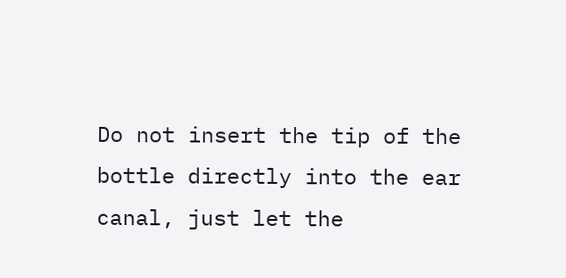Do not insert the tip of the bottle directly into the ear canal, just let the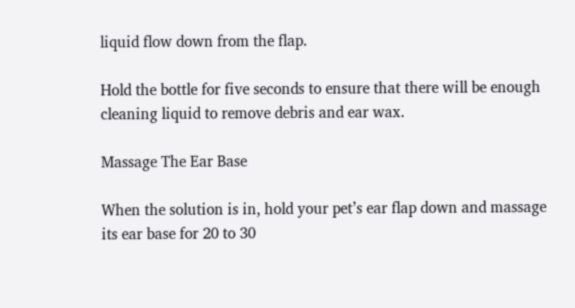liquid flow down from the flap.

Hold the bottle for five seconds to ensure that there will be enough cleaning liquid to remove debris and ear wax.

Massage The Ear Base

When the solution is in, hold your pet’s ear flap down and massage its ear base for 20 to 30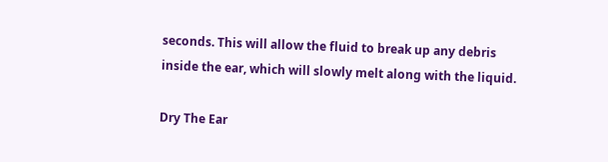seconds. This will allow the fluid to break up any debris inside the ear, which will slowly melt along with the liquid.

Dry The Ear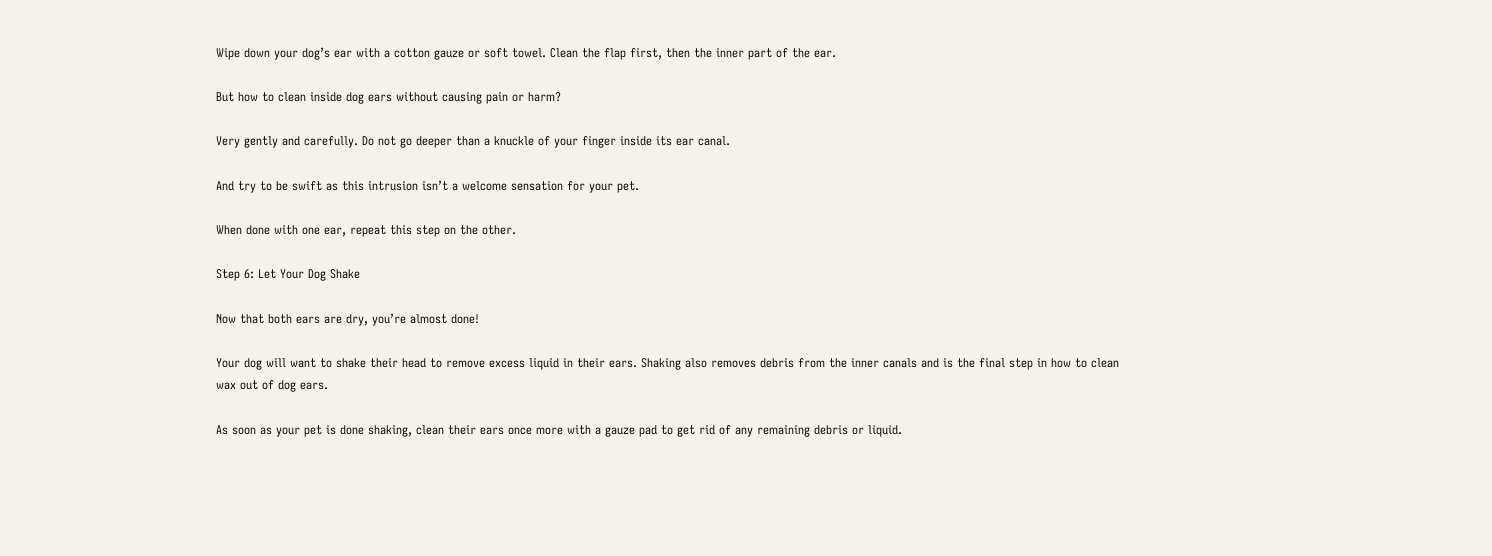Wipe down your dog’s ear with a cotton gauze or soft towel. Clean the flap first, then the inner part of the ear.

But how to clean inside dog ears without causing pain or harm?

Very gently and carefully. Do not go deeper than a knuckle of your finger inside its ear canal.

And try to be swift as this intrusion isn’t a welcome sensation for your pet.

When done with one ear, repeat this step on the other.

Step 6: Let Your Dog Shake

Now that both ears are dry, you’re almost done!

Your dog will want to shake their head to remove excess liquid in their ears. Shaking also removes debris from the inner canals and is the final step in how to clean wax out of dog ears.

As soon as your pet is done shaking, clean their ears once more with a gauze pad to get rid of any remaining debris or liquid.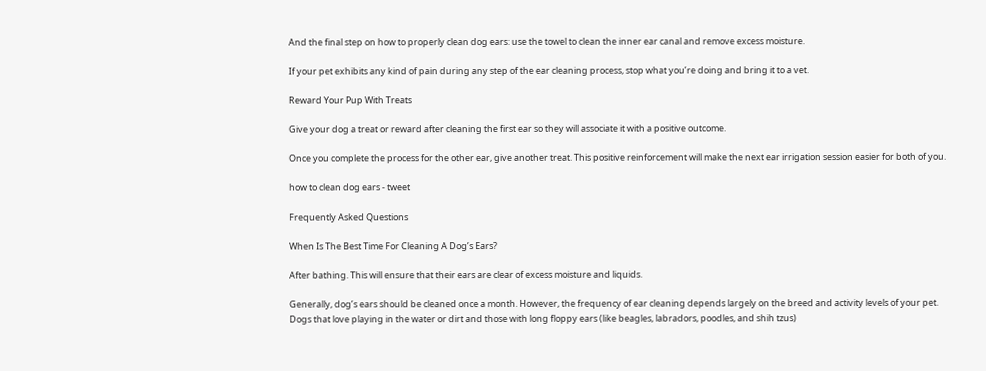And the final step on how to properly clean dog ears: use the towel to clean the inner ear canal and remove excess moisture.

If your pet exhibits any kind of pain during any step of the ear cleaning process, stop what you’re doing and bring it to a vet.

Reward Your Pup With Treats

Give your dog a treat or reward after cleaning the first ear so they will associate it with a positive outcome.

Once you complete the process for the other ear, give another treat. This positive reinforcement will make the next ear irrigation session easier for both of you.

how to clean dog ears - tweet

Frequently Asked Questions

When Is The Best Time For Cleaning A Dog’s Ears?

After bathing. This will ensure that their ears are clear of excess moisture and liquids.

Generally, dog’s ears should be cleaned once a month. However, the frequency of ear cleaning depends largely on the breed and activity levels of your pet. Dogs that love playing in the water or dirt and those with long floppy ears (like beagles, labradors, poodles, and shih tzus)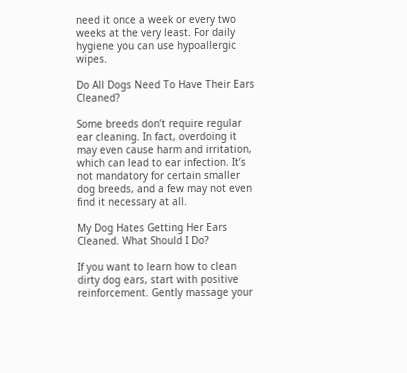need it once a week or every two weeks at the very least. For daily hygiene you can use hypoallergic wipes.

Do All Dogs Need To Have Their Ears Cleaned?

Some breeds don’t require regular ear cleaning. In fact, overdoing it may even cause harm and irritation, which can lead to ear infection. It’s not mandatory for certain smaller dog breeds, and a few may not even find it necessary at all.

My Dog Hates Getting Her Ears Cleaned. What Should I Do?

If you want to learn how to clean dirty dog ears, start with positive reinforcement. Gently massage your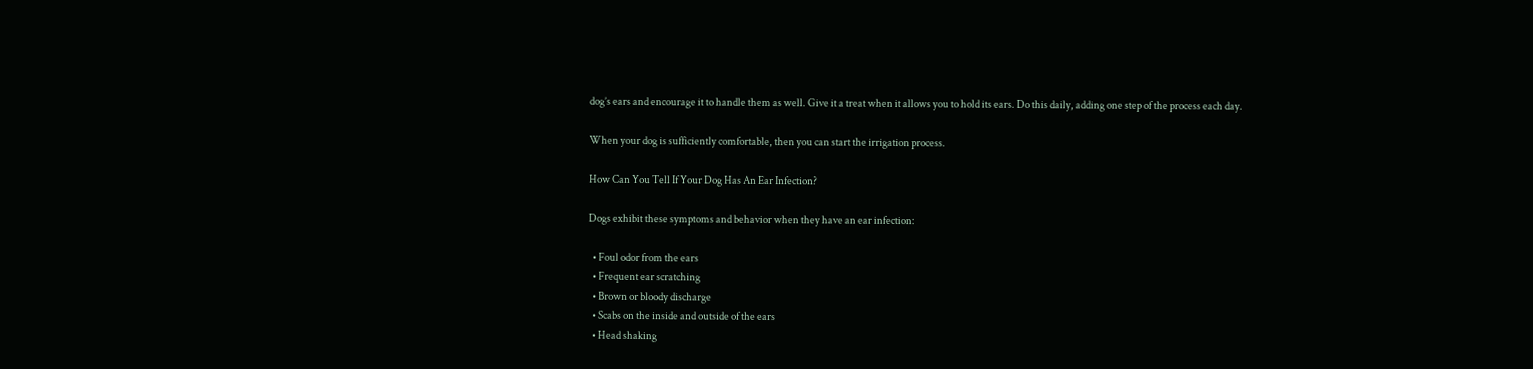dog’s ears and encourage it to handle them as well. Give it a treat when it allows you to hold its ears. Do this daily, adding one step of the process each day.

When your dog is sufficiently comfortable, then you can start the irrigation process.

How Can You Tell If Your Dog Has An Ear Infection?

Dogs exhibit these symptoms and behavior when they have an ear infection:

  • Foul odor from the ears
  • Frequent ear scratching
  • Brown or bloody discharge
  • Scabs on the inside and outside of the ears
  • Head shaking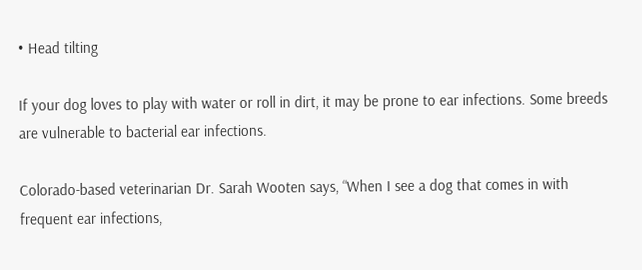• Head tilting

If your dog loves to play with water or roll in dirt, it may be prone to ear infections. Some breeds are vulnerable to bacterial ear infections.

Colorado-based veterinarian Dr. Sarah Wooten says, “When I see a dog that comes in with frequent ear infections,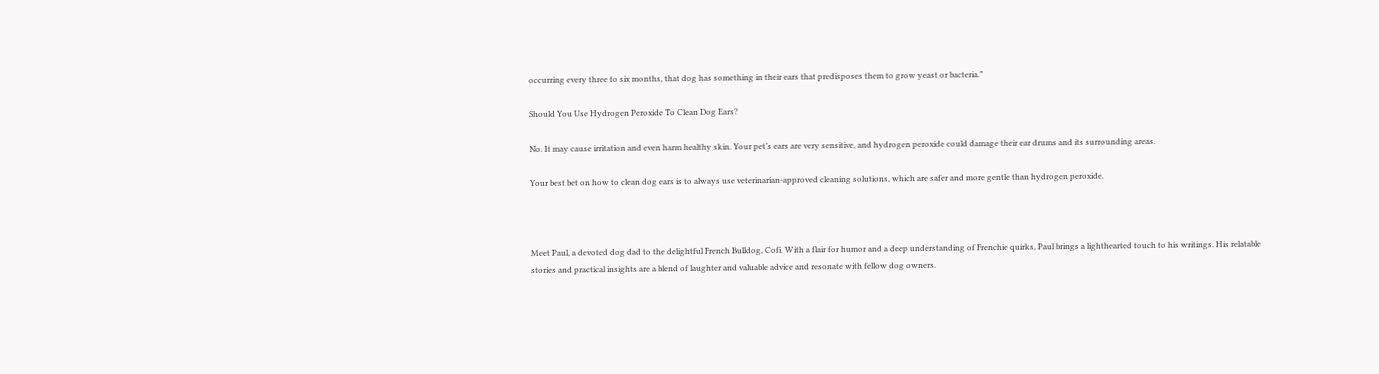occurring every three to six months, that dog has something in their ears that predisposes them to grow yeast or bacteria.”

Should You Use Hydrogen Peroxide To Clean Dog Ears?

No. It may cause irritation and even harm healthy skin. Your pet’s ears are very sensitive, and hydrogen peroxide could damage their ear drums and its surrounding areas.

Your best bet on how to clean dog ears is to always use veterinarian-approved cleaning solutions, which are safer and more gentle than hydrogen peroxide.



Meet Paul, a devoted dog dad to the delightful French Bulldog, Cofi. With a flair for humor and a deep understanding of Frenchie quirks, Paul brings a lighthearted touch to his writings. His relatable stories and practical insights are a blend of laughter and valuable advice and resonate with fellow dog owners.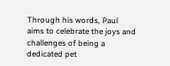Through his words, Paul aims to celebrate the joys and challenges of being a dedicated pet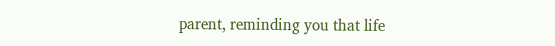parent, reminding you that life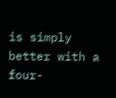is simply better with a four-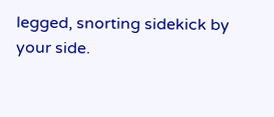legged, snorting sidekick by your side.